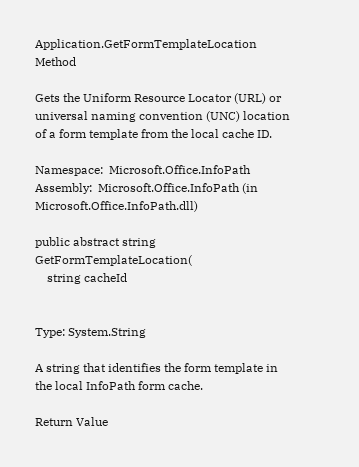Application.GetFormTemplateLocation Method

Gets the Uniform Resource Locator (URL) or universal naming convention (UNC) location of a form template from the local cache ID.

Namespace:  Microsoft.Office.InfoPath
Assembly:  Microsoft.Office.InfoPath (in Microsoft.Office.InfoPath.dll)

public abstract string GetFormTemplateLocation(
    string cacheId


Type: System.String

A string that identifies the form template in the local InfoPath form cache.

Return Value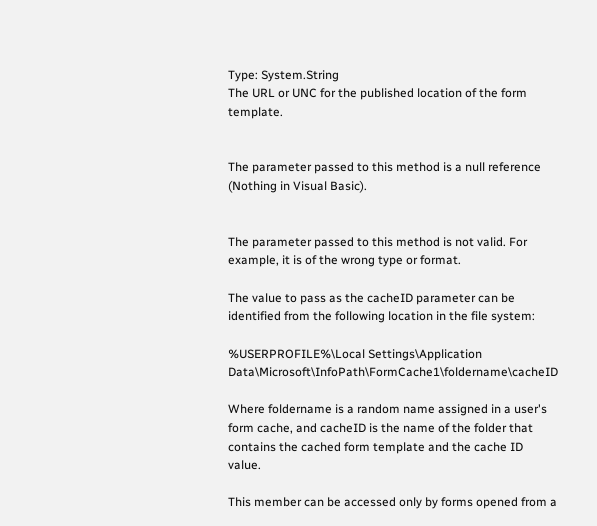Type: System.String
The URL or UNC for the published location of the form template.


The parameter passed to this method is a null reference (Nothing in Visual Basic).


The parameter passed to this method is not valid. For example, it is of the wrong type or format.

The value to pass as the cacheID parameter can be identified from the following location in the file system:

%USERPROFILE%\Local Settings\Application Data\Microsoft\InfoPath\FormCache1\foldername\cacheID

Where foldername is a random name assigned in a user's form cache, and cacheID is the name of the folder that contains the cached form template and the cache ID value.

This member can be accessed only by forms opened from a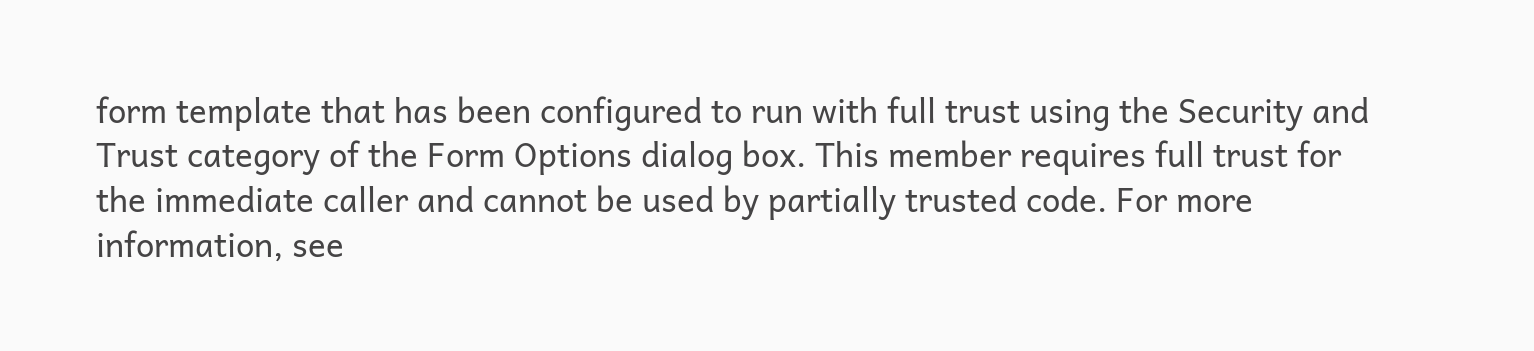form template that has been configured to run with full trust using the Security and Trust category of the Form Options dialog box. This member requires full trust for the immediate caller and cannot be used by partially trusted code. For more information, see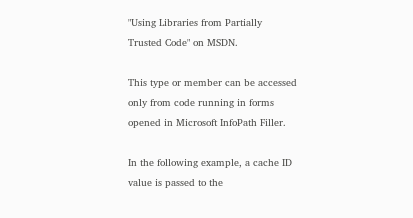"Using Libraries from Partially Trusted Code" on MSDN.

This type or member can be accessed only from code running in forms opened in Microsoft InfoPath Filler.

In the following example, a cache ID value is passed to the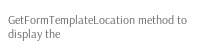GetFormTemplateLocation method to display the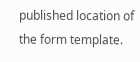published location of the form template.